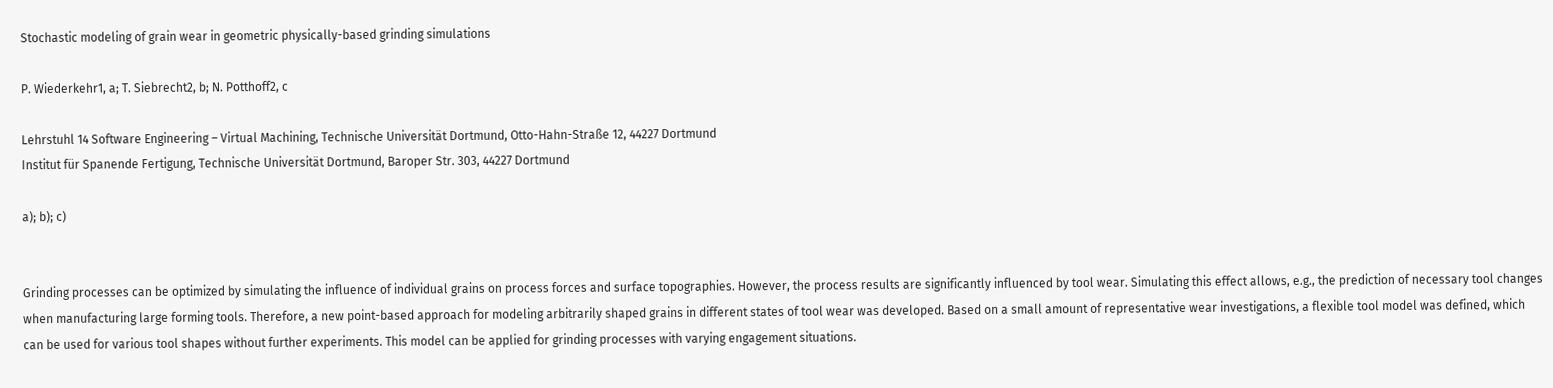Stochastic modeling of grain wear in geometric physically-based grinding simulations

P. Wiederkehr1, a; T. Siebrecht2, b; N. Potthoff2, c

Lehrstuhl 14 Software Engineering – Virtual Machining, Technische Universität Dortmund, Otto-Hahn-Straße 12, 44227 Dortmund
Institut für Spanende Fertigung, Technische Universität Dortmund, Baroper Str. 303, 44227 Dortmund

a); b); c)


Grinding processes can be optimized by simulating the influence of individual grains on process forces and surface topographies. However, the process results are significantly influenced by tool wear. Simulating this effect allows, e.g., the prediction of necessary tool changes when manufacturing large forming tools. Therefore, a new point-based approach for modeling arbitrarily shaped grains in different states of tool wear was developed. Based on a small amount of representative wear investigations, a flexible tool model was defined, which can be used for various tool shapes without further experiments. This model can be applied for grinding processes with varying engagement situations.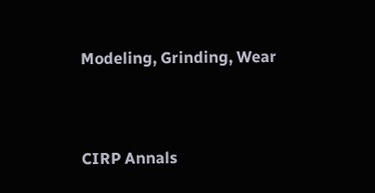Modeling, Grinding, Wear


CIRP Annals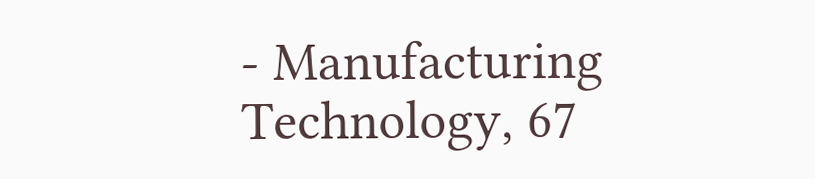- Manufacturing Technology, 67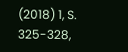(2018) 1, S. 325-328,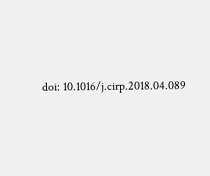doi: 10.1016/j.cirp.2018.04.089